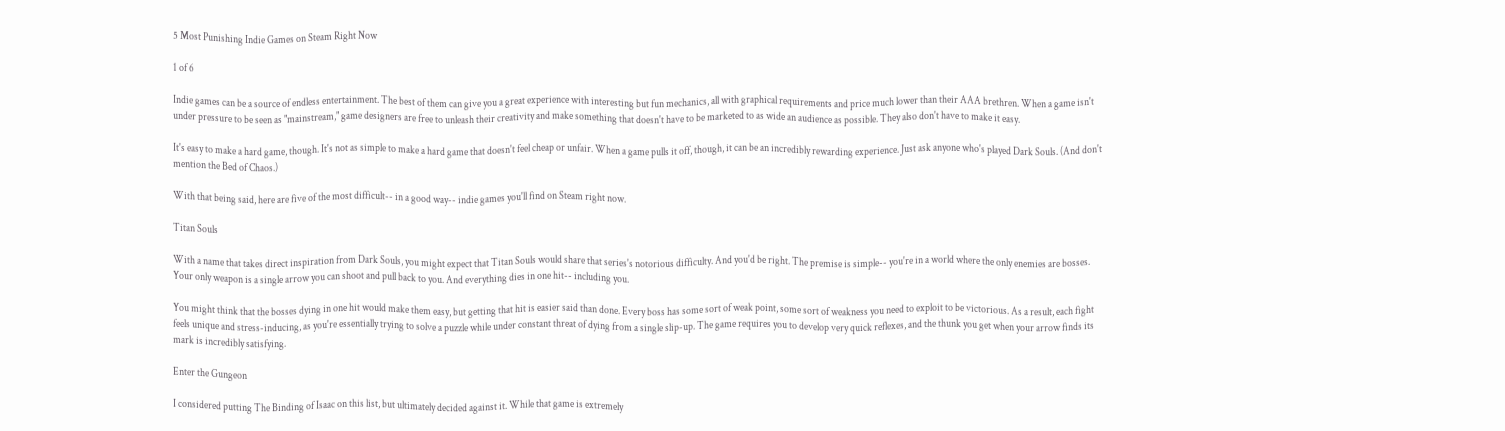5 Most Punishing Indie Games on Steam Right Now

1 of 6

Indie games can be a source of endless entertainment. The best of them can give you a great experience with interesting but fun mechanics, all with graphical requirements and price much lower than their AAA brethren. When a game isn't under pressure to be seen as "mainstream," game designers are free to unleash their creativity and make something that doesn't have to be marketed to as wide an audience as possible. They also don't have to make it easy.

It's easy to make a hard game, though. It's not as simple to make a hard game that doesn't feel cheap or unfair. When a game pulls it off, though, it can be an incredibly rewarding experience. Just ask anyone who's played Dark Souls. (And don't mention the Bed of Chaos.)

With that being said, here are five of the most difficult-- in a good way-- indie games you'll find on Steam right now.

Titan Souls

With a name that takes direct inspiration from Dark Souls, you might expect that Titan Souls would share that series's notorious difficulty. And you'd be right. The premise is simple-- you're in a world where the only enemies are bosses. Your only weapon is a single arrow you can shoot and pull back to you. And everything dies in one hit-- including you.

You might think that the bosses dying in one hit would make them easy, but getting that hit is easier said than done. Every boss has some sort of weak point, some sort of weakness you need to exploit to be victorious. As a result, each fight feels unique and stress-inducing, as you're essentially trying to solve a puzzle while under constant threat of dying from a single slip-up. The game requires you to develop very quick reflexes, and the thunk you get when your arrow finds its mark is incredibly satisfying.

Enter the Gungeon

I considered putting The Binding of Isaac on this list, but ultimately decided against it. While that game is extremely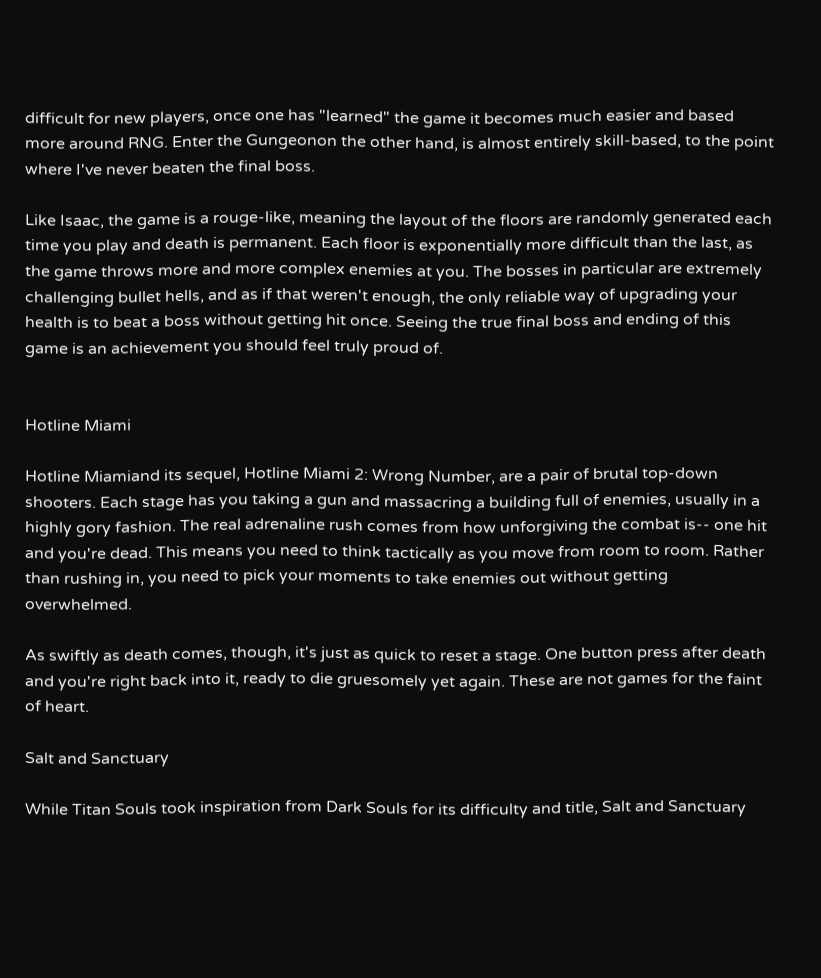difficult for new players, once one has "learned" the game it becomes much easier and based more around RNG. Enter the Gungeonon the other hand, is almost entirely skill-based, to the point where I've never beaten the final boss.

Like Isaac, the game is a rouge-like, meaning the layout of the floors are randomly generated each time you play and death is permanent. Each floor is exponentially more difficult than the last, as the game throws more and more complex enemies at you. The bosses in particular are extremely challenging bullet hells, and as if that weren't enough, the only reliable way of upgrading your health is to beat a boss without getting hit once. Seeing the true final boss and ending of this game is an achievement you should feel truly proud of.


Hotline Miami

Hotline Miamiand its sequel, Hotline Miami 2: Wrong Number, are a pair of brutal top-down shooters. Each stage has you taking a gun and massacring a building full of enemies, usually in a highly gory fashion. The real adrenaline rush comes from how unforgiving the combat is-- one hit and you're dead. This means you need to think tactically as you move from room to room. Rather than rushing in, you need to pick your moments to take enemies out without getting overwhelmed.

As swiftly as death comes, though, it's just as quick to reset a stage. One button press after death and you're right back into it, ready to die gruesomely yet again. These are not games for the faint of heart.

Salt and Sanctuary

While Titan Souls took inspiration from Dark Souls for its difficulty and title, Salt and Sanctuary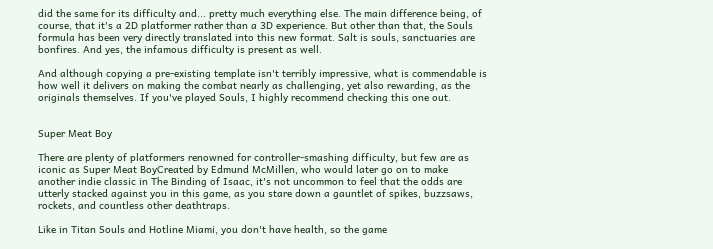did the same for its difficulty and... pretty much everything else. The main difference being, of course, that it's a 2D platformer rather than a 3D experience. But other than that, the Souls formula has been very directly translated into this new format. Salt is souls, sanctuaries are bonfires. And yes, the infamous difficulty is present as well.

And although copying a pre-existing template isn't terribly impressive, what is commendable is how well it delivers on making the combat nearly as challenging, yet also rewarding, as the originals themselves. If you've played Souls, I highly recommend checking this one out.


Super Meat Boy

There are plenty of platformers renowned for controller-smashing difficulty, but few are as iconic as Super Meat BoyCreated by Edmund McMillen, who would later go on to make another indie classic in The Binding of Isaac, it's not uncommon to feel that the odds are utterly stacked against you in this game, as you stare down a gauntlet of spikes, buzzsaws, rockets, and countless other deathtraps.

Like in Titan Souls and Hotline Miami, you don't have health, so the game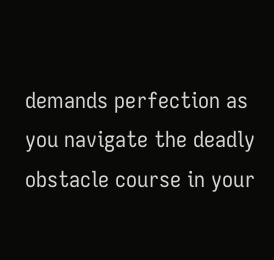demands perfection as you navigate the deadly obstacle course in your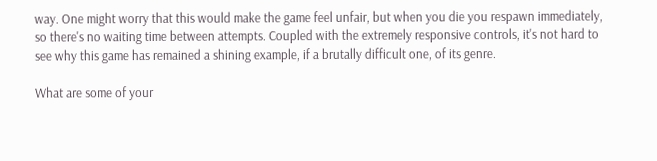way. One might worry that this would make the game feel unfair, but when you die you respawn immediately, so there's no waiting time between attempts. Coupled with the extremely responsive controls, it's not hard to see why this game has remained a shining example, if a brutally difficult one, of its genre.

What are some of your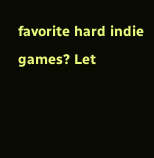favorite hard indie games? Let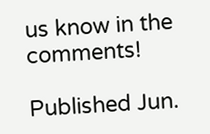us know in the comments!

Published Jun.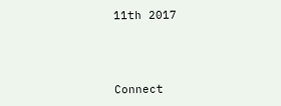11th 2017



Connect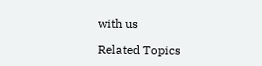with us

Related Topics